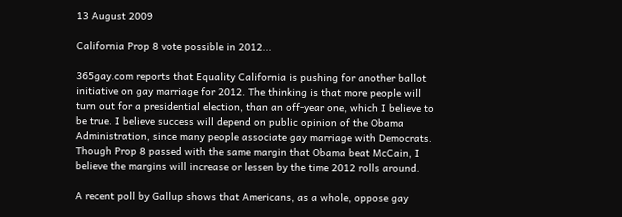13 August 2009

California Prop 8 vote possible in 2012...

365gay.com reports that Equality California is pushing for another ballot initiative on gay marriage for 2012. The thinking is that more people will turn out for a presidential election, than an off-year one, which I believe to be true. I believe success will depend on public opinion of the Obama Administration, since many people associate gay marriage with Democrats. Though Prop 8 passed with the same margin that Obama beat McCain, I believe the margins will increase or lessen by the time 2012 rolls around.

A recent poll by Gallup shows that Americans, as a whole, oppose gay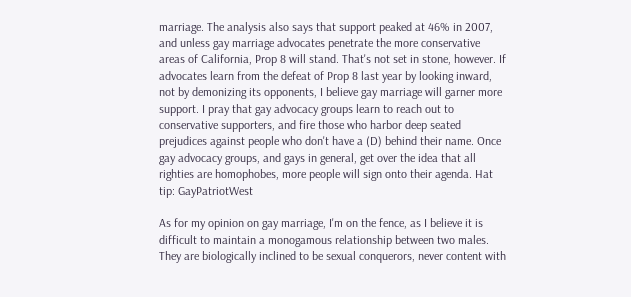marriage. The analysis also says that support peaked at 46% in 2007, and unless gay marriage advocates penetrate the more conservative areas of California, Prop 8 will stand. That's not set in stone, however. If advocates learn from the defeat of Prop 8 last year by looking inward, not by demonizing its opponents, I believe gay marriage will garner more support. I pray that gay advocacy groups learn to reach out to conservative supporters, and fire those who harbor deep seated prejudices against people who don't have a (D) behind their name. Once gay advocacy groups, and gays in general, get over the idea that all righties are homophobes, more people will sign onto their agenda. Hat tip: GayPatriotWest

As for my opinion on gay marriage, I'm on the fence, as I believe it is difficult to maintain a monogamous relationship between two males. They are biologically inclined to be sexual conquerors, never content with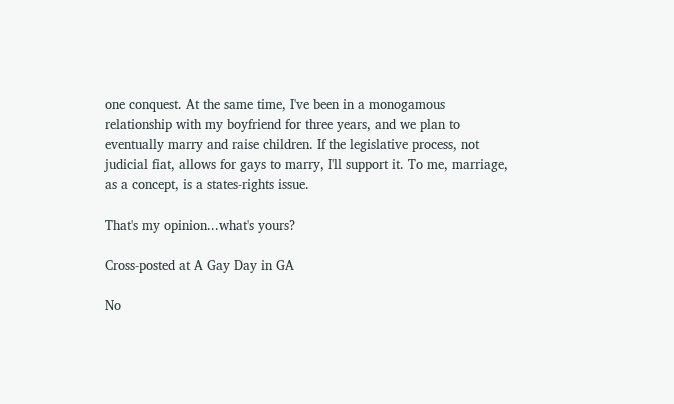one conquest. At the same time, I've been in a monogamous relationship with my boyfriend for three years, and we plan to eventually marry and raise children. If the legislative process, not judicial fiat, allows for gays to marry, I'll support it. To me, marriage, as a concept, is a states-rights issue.

That's my opinion...what's yours?

Cross-posted at A Gay Day in GA

No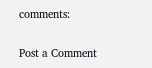comments:

Post a Comment